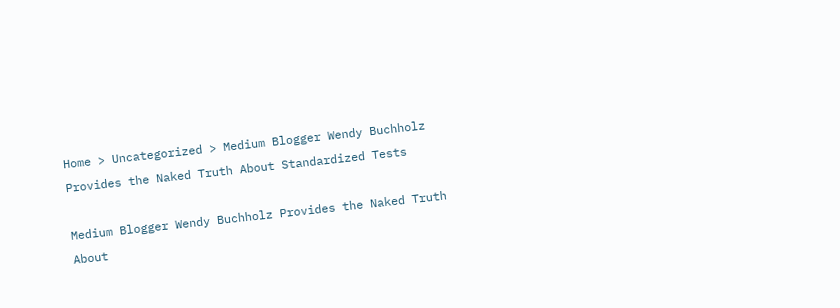Home > Uncategorized > Medium Blogger Wendy Buchholz Provides the Naked Truth About Standardized Tests

Medium Blogger Wendy Buchholz Provides the Naked Truth About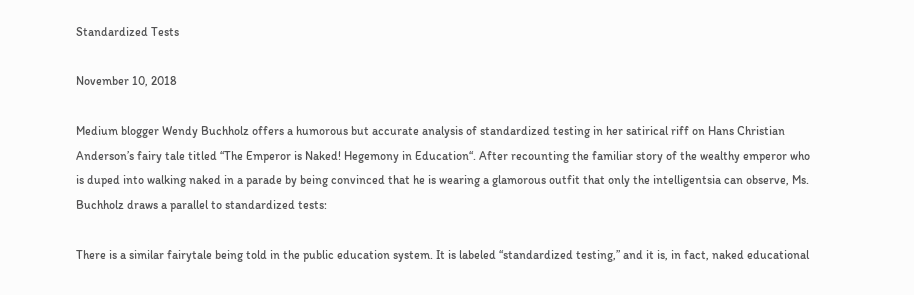Standardized Tests

November 10, 2018

Medium blogger Wendy Buchholz offers a humorous but accurate analysis of standardized testing in her satirical riff on Hans Christian Anderson’s fairy tale titled “The Emperor is Naked! Hegemony in Education“. After recounting the familiar story of the wealthy emperor who is duped into walking naked in a parade by being convinced that he is wearing a glamorous outfit that only the intelligentsia can observe, Ms. Buchholz draws a parallel to standardized tests:

There is a similar fairytale being told in the public education system. It is labeled “standardized testing,” and it is, in fact, naked educational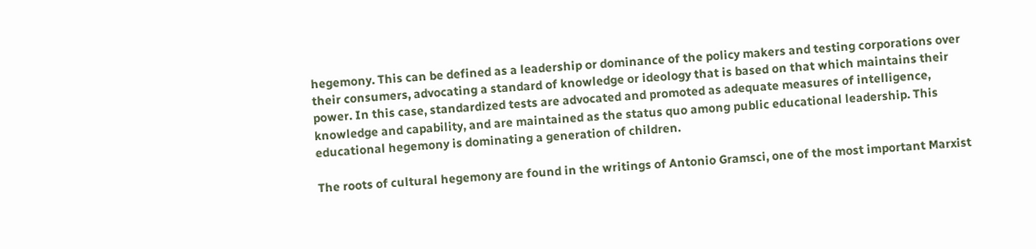hegemony. This can be defined as a leadership or dominance of the policy makers and testing corporations over their consumers, advocating a standard of knowledge or ideology that is based on that which maintains their power. In this case, standardized tests are advocated and promoted as adequate measures of intelligence, knowledge and capability, and are maintained as the status quo among public educational leadership. This educational hegemony is dominating a generation of children.

The roots of cultural hegemony are found in the writings of Antonio Gramsci, one of the most important Marxist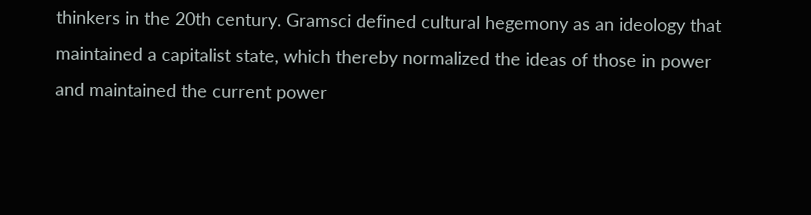thinkers in the 20th century. Gramsci defined cultural hegemony as an ideology that maintained a capitalist state, which thereby normalized the ideas of those in power and maintained the current power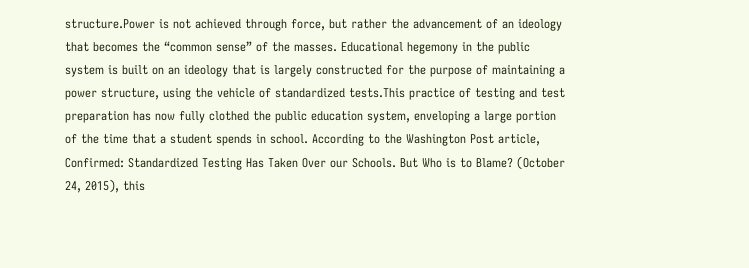structure.Power is not achieved through force, but rather the advancement of an ideology that becomes the “common sense” of the masses. Educational hegemony in the public system is built on an ideology that is largely constructed for the purpose of maintaining a power structure, using the vehicle of standardized tests.This practice of testing and test preparation has now fully clothed the public education system, enveloping a large portion of the time that a student spends in school. According to the Washington Post article, Confirmed: Standardized Testing Has Taken Over our Schools. But Who is to Blame? (October 24, 2015), this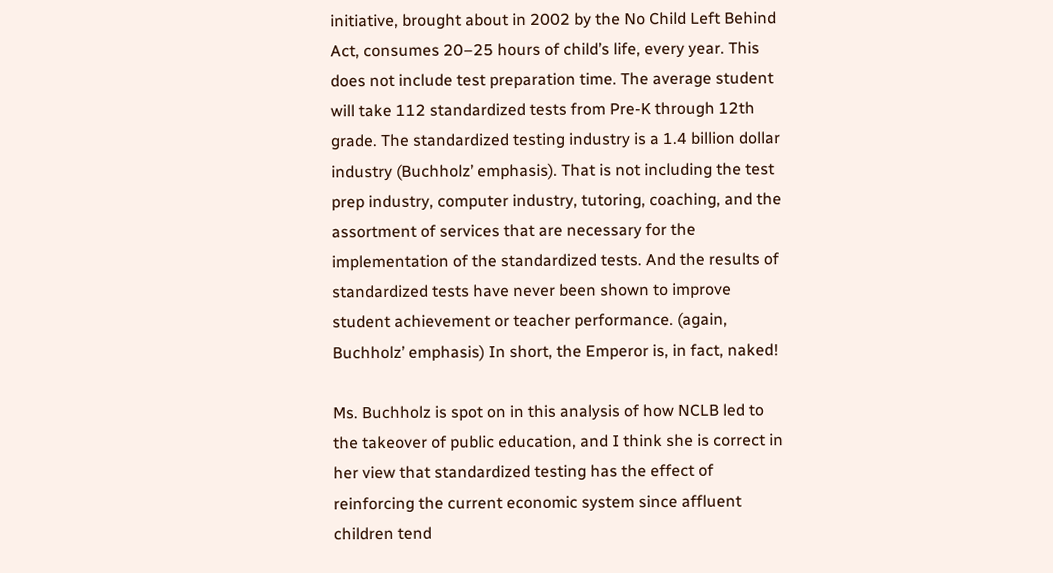initiative, brought about in 2002 by the No Child Left Behind Act, consumes 20–25 hours of child’s life, every year. This does not include test preparation time. The average student will take 112 standardized tests from Pre-K through 12th grade. The standardized testing industry is a 1.4 billion dollar industry (Buchholz’ emphasis). That is not including the test prep industry, computer industry, tutoring, coaching, and the assortment of services that are necessary for the implementation of the standardized tests. And the results of standardized tests have never been shown to improve student achievement or teacher performance. (again, Buchholz’ emphasis) In short, the Emperor is, in fact, naked!

Ms. Buchholz is spot on in this analysis of how NCLB led to the takeover of public education, and I think she is correct in her view that standardized testing has the effect of reinforcing the current economic system since affluent children tend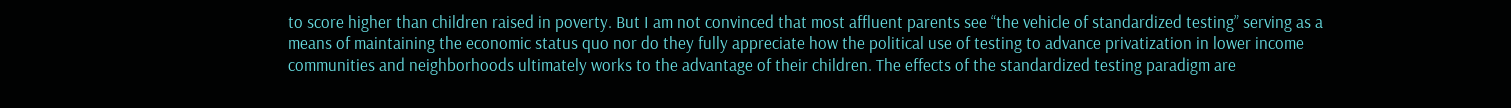to score higher than children raised in poverty. But I am not convinced that most affluent parents see “the vehicle of standardized testing” serving as a means of maintaining the economic status quo nor do they fully appreciate how the political use of testing to advance privatization in lower income communities and neighborhoods ultimately works to the advantage of their children. The effects of the standardized testing paradigm are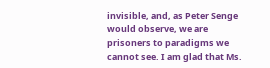invisible, and, as Peter Senge would observe, we are prisoners to paradigms we cannot see. I am glad that Ms.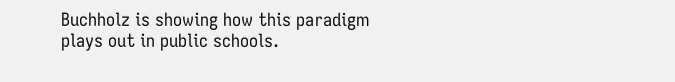Buchholz is showing how this paradigm plays out in public schools.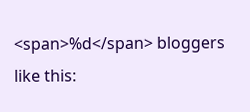<span>%d</span> bloggers like this: